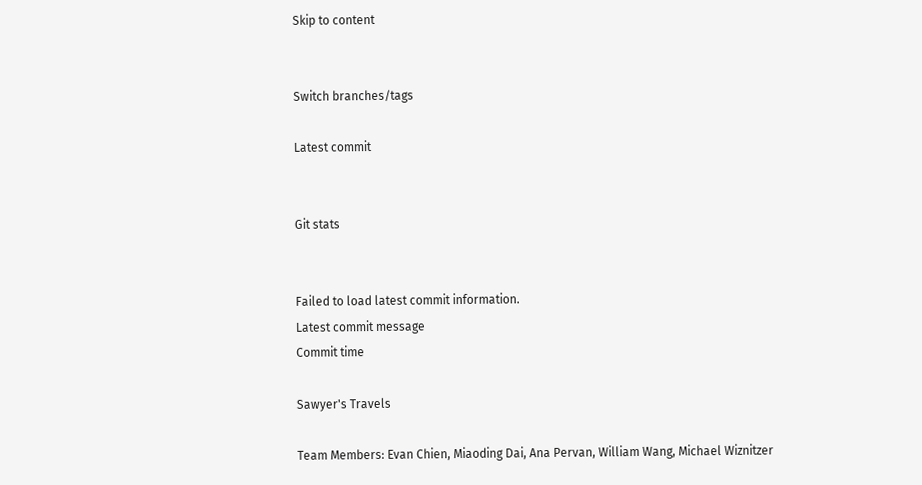Skip to content


Switch branches/tags

Latest commit


Git stats


Failed to load latest commit information.
Latest commit message
Commit time

Sawyer's Travels

Team Members: Evan Chien, Miaoding Dai, Ana Pervan, William Wang, Michael Wiznitzer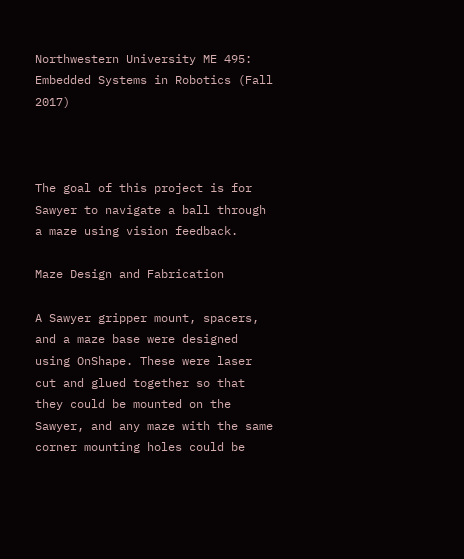Northwestern University ME 495: Embedded Systems in Robotics (Fall 2017)



The goal of this project is for Sawyer to navigate a ball through a maze using vision feedback.

Maze Design and Fabrication

A Sawyer gripper mount, spacers, and a maze base were designed using OnShape. These were laser cut and glued together so that they could be mounted on the Sawyer, and any maze with the same corner mounting holes could be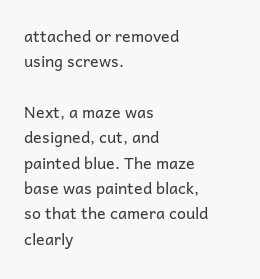attached or removed using screws.

Next, a maze was designed, cut, and painted blue. The maze base was painted black, so that the camera could clearly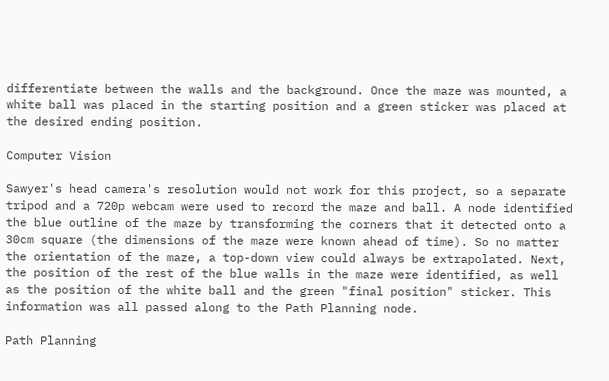differentiate between the walls and the background. Once the maze was mounted, a white ball was placed in the starting position and a green sticker was placed at the desired ending position.

Computer Vision

Sawyer's head camera's resolution would not work for this project, so a separate tripod and a 720p webcam were used to record the maze and ball. A node identified the blue outline of the maze by transforming the corners that it detected onto a 30cm square (the dimensions of the maze were known ahead of time). So no matter the orientation of the maze, a top-down view could always be extrapolated. Next, the position of the rest of the blue walls in the maze were identified, as well as the position of the white ball and the green "final position" sticker. This information was all passed along to the Path Planning node.

Path Planning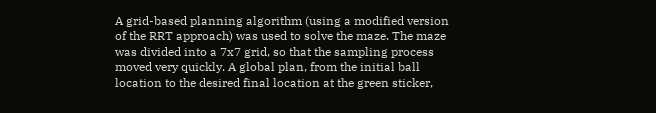A grid-based planning algorithm (using a modified version of the RRT approach) was used to solve the maze. The maze was divided into a 7x7 grid, so that the sampling process moved very quickly. A global plan, from the initial ball location to the desired final location at the green sticker,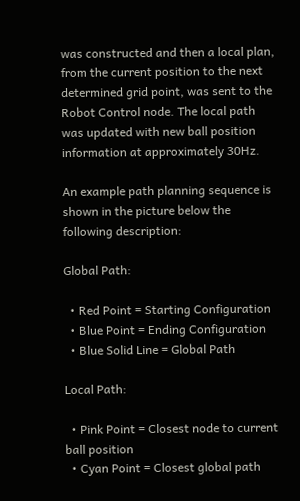was constructed and then a local plan, from the current position to the next determined grid point, was sent to the Robot Control node. The local path was updated with new ball position information at approximately 30Hz.

An example path planning sequence is shown in the picture below the following description:

Global Path:

  • Red Point = Starting Configuration
  • Blue Point = Ending Configuration
  • Blue Solid Line = Global Path

Local Path:

  • Pink Point = Closest node to current ball position
  • Cyan Point = Closest global path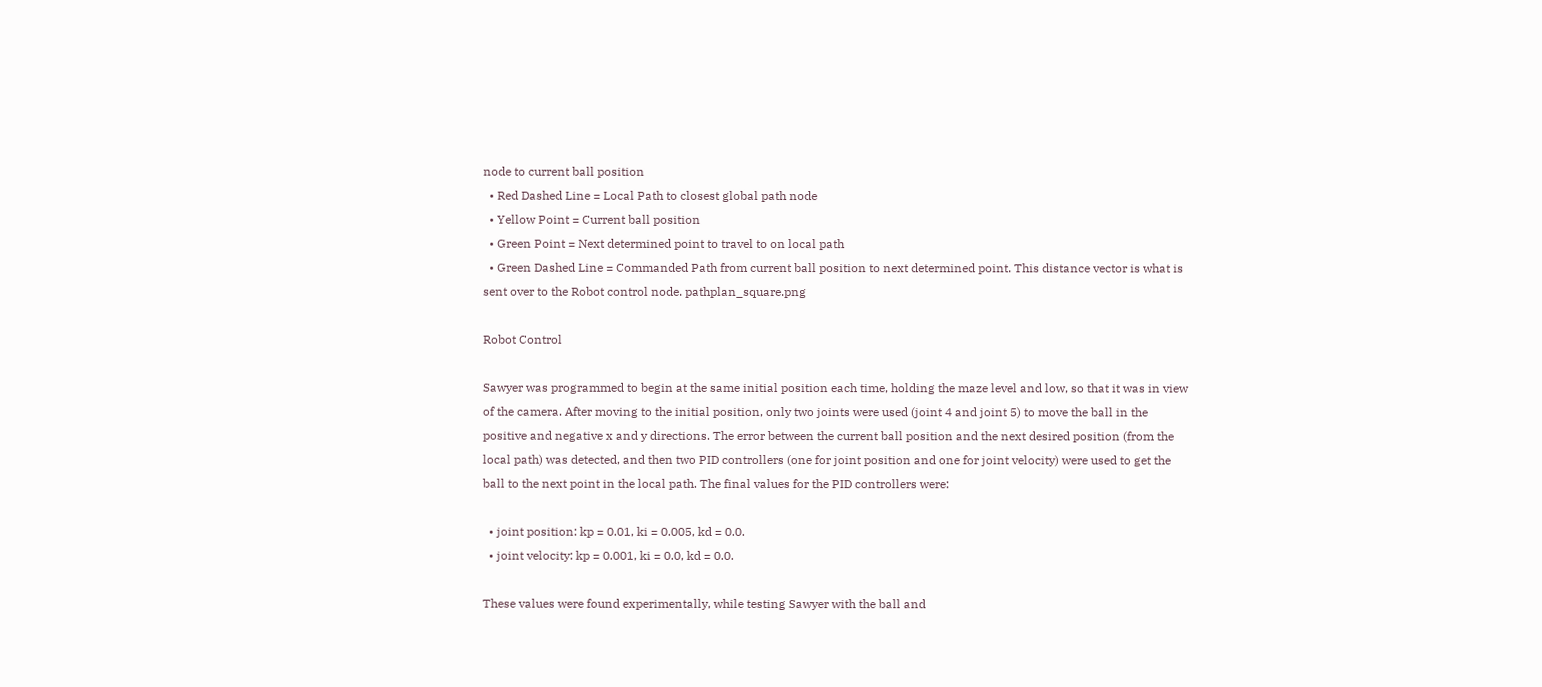node to current ball position
  • Red Dashed Line = Local Path to closest global path node
  • Yellow Point = Current ball position
  • Green Point = Next determined point to travel to on local path
  • Green Dashed Line = Commanded Path from current ball position to next determined point. This distance vector is what is sent over to the Robot control node. pathplan_square.png

Robot Control

Sawyer was programmed to begin at the same initial position each time, holding the maze level and low, so that it was in view of the camera. After moving to the initial position, only two joints were used (joint 4 and joint 5) to move the ball in the positive and negative x and y directions. The error between the current ball position and the next desired position (from the local path) was detected, and then two PID controllers (one for joint position and one for joint velocity) were used to get the ball to the next point in the local path. The final values for the PID controllers were:

  • joint position: kp = 0.01, ki = 0.005, kd = 0.0.
  • joint velocity: kp = 0.001, ki = 0.0, kd = 0.0.

These values were found experimentally, while testing Sawyer with the ball and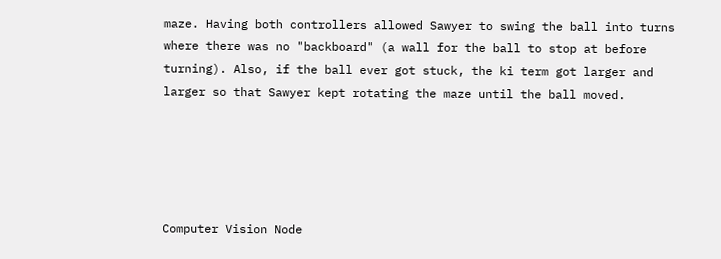maze. Having both controllers allowed Sawyer to swing the ball into turns where there was no "backboard" (a wall for the ball to stop at before turning). Also, if the ball ever got stuck, the ki term got larger and larger so that Sawyer kept rotating the maze until the ball moved.





Computer Vision Node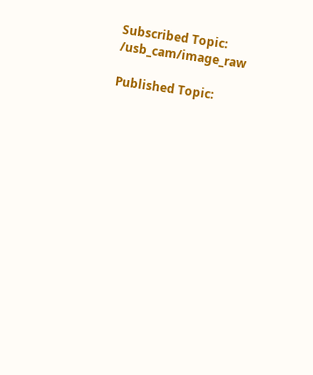Subscribed Topic: /usb_cam/image_raw

Published Topic: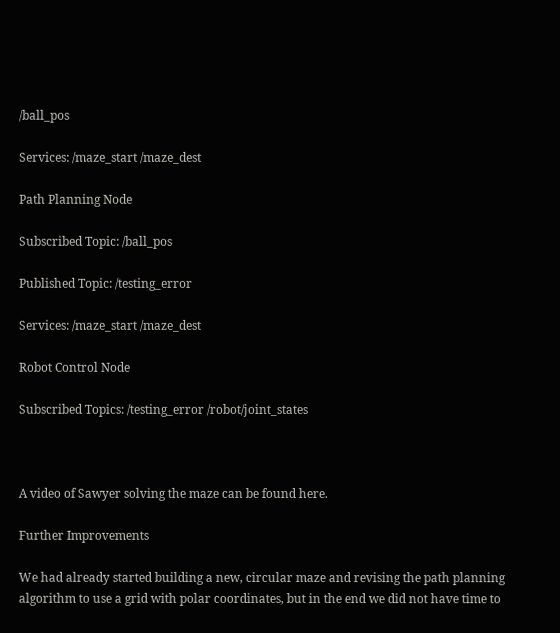/ball_pos

Services: /maze_start /maze_dest

Path Planning Node

Subscribed Topic: /ball_pos

Published Topic: /testing_error

Services: /maze_start /maze_dest

Robot Control Node

Subscribed Topics: /testing_error /robot/joint_states



A video of Sawyer solving the maze can be found here.

Further Improvements

We had already started building a new, circular maze and revising the path planning algorithm to use a grid with polar coordinates, but in the end we did not have time to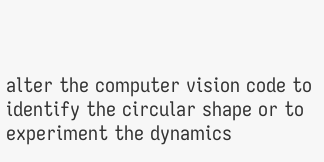alter the computer vision code to identify the circular shape or to experiment the dynamics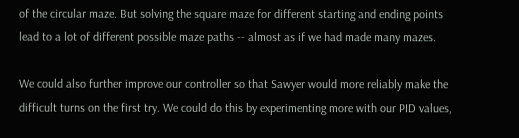of the circular maze. But solving the square maze for different starting and ending points lead to a lot of different possible maze paths -- almost as if we had made many mazes.

We could also further improve our controller so that Sawyer would more reliably make the difficult turns on the first try. We could do this by experimenting more with our PID values,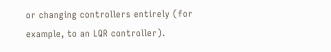or changing controllers entirely (for example, to an LQR controller).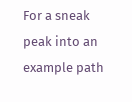For a sneak peak into an example path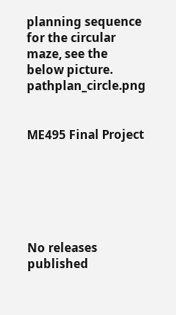planning sequence for the circular maze, see the below picture. pathplan_circle.png


ME495 Final Project






No releases published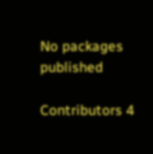No packages published

Contributors 4